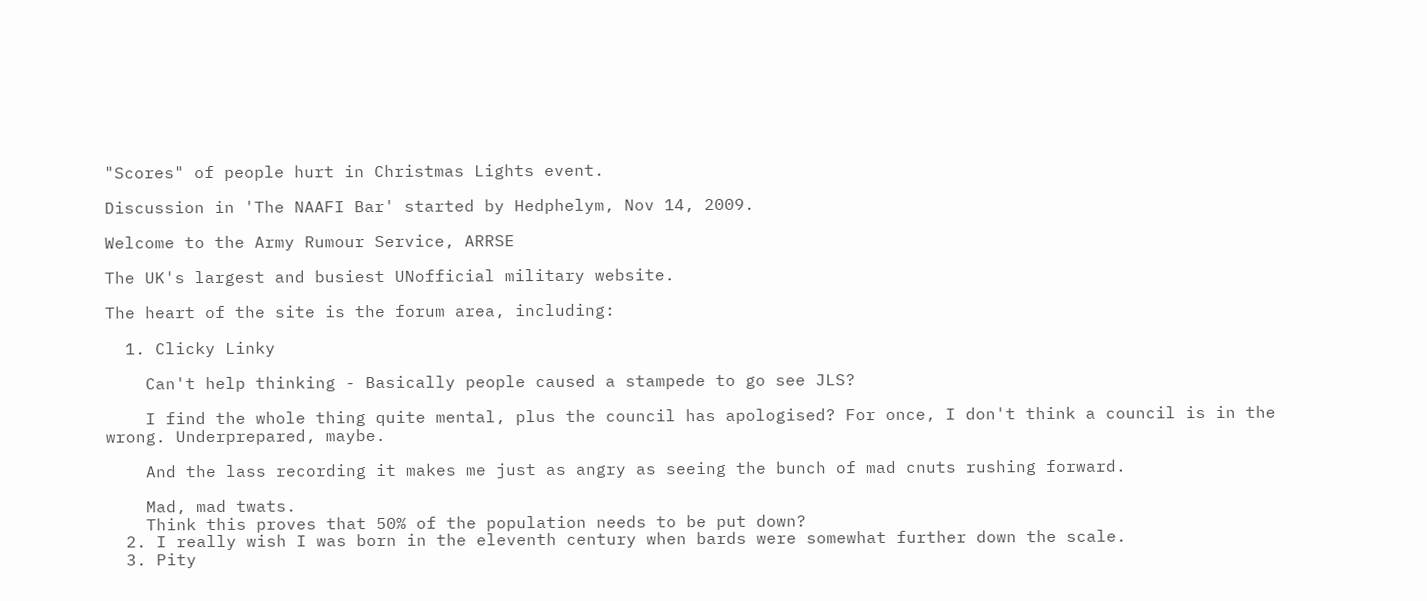"Scores" of people hurt in Christmas Lights event.

Discussion in 'The NAAFI Bar' started by Hedphelym, Nov 14, 2009.

Welcome to the Army Rumour Service, ARRSE

The UK's largest and busiest UNofficial military website.

The heart of the site is the forum area, including:

  1. Clicky Linky

    Can't help thinking - Basically people caused a stampede to go see JLS?

    I find the whole thing quite mental, plus the council has apologised? For once, I don't think a council is in the wrong. Underprepared, maybe.

    And the lass recording it makes me just as angry as seeing the bunch of mad cnuts rushing forward.

    Mad, mad twats.
    Think this proves that 50% of the population needs to be put down?
  2. I really wish I was born in the eleventh century when bards were somewhat further down the scale.
  3. Pity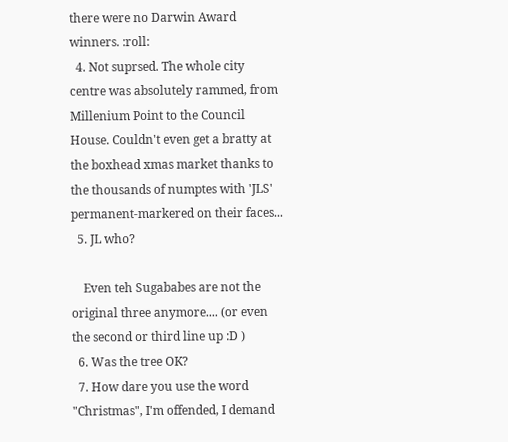there were no Darwin Award winners. :roll:
  4. Not suprsed. The whole city centre was absolutely rammed, from Millenium Point to the Council House. Couldn't even get a bratty at the boxhead xmas market thanks to the thousands of numptes with 'JLS' permanent-markered on their faces...
  5. JL who?

    Even teh Sugababes are not the original three anymore.... (or even the second or third line up :D )
  6. Was the tree OK?
  7. How dare you use the word "Christmas", I'm offended, I demand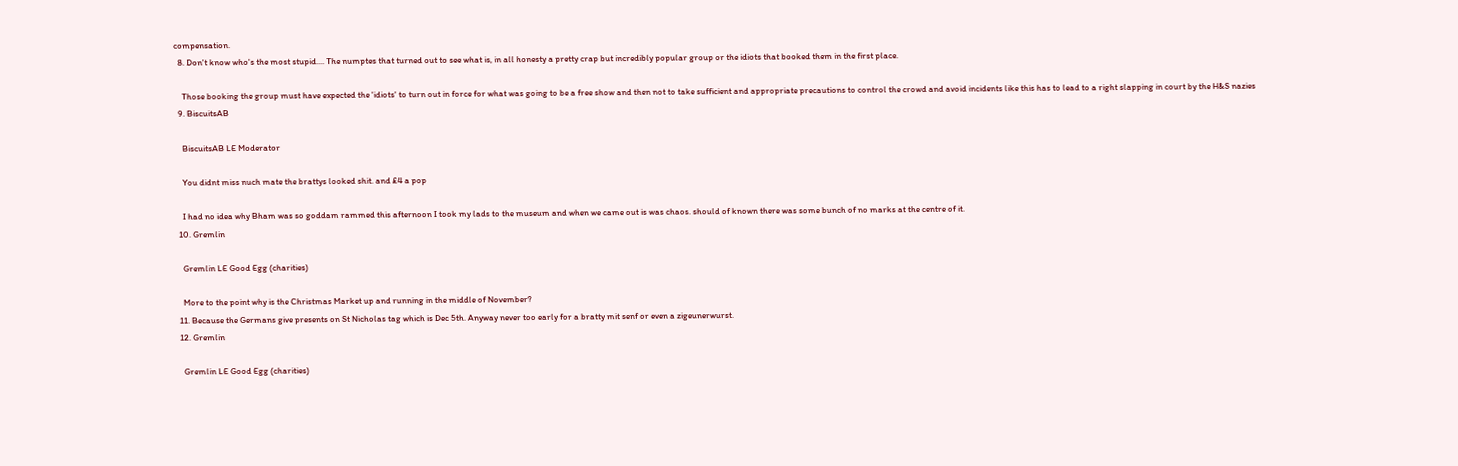compensation.
  8. Don't know who's the most stupid.... The numptes that turned out to see what is, in all honesty a pretty crap but incredibly popular group or the idiots that booked them in the first place.

    Those booking the group must have expected the 'idiots' to turn out in force for what was going to be a free show and then not to take sufficient and appropriate precautions to control the crowd and avoid incidents like this has to lead to a right slapping in court by the H&S nazies
  9. BiscuitsAB

    BiscuitsAB LE Moderator

    You didnt miss nuch mate the brattys looked shit. and £4 a pop

    I had no idea why Bham was so goddam rammed this afternoon I took my lads to the museum and when we came out is was chaos. should of known there was some bunch of no marks at the centre of it.
  10. Gremlin

    Gremlin LE Good Egg (charities)

    More to the point why is the Christmas Market up and running in the middle of November?
  11. Because the Germans give presents on St Nicholas tag which is Dec 5th. Anyway never too early for a bratty mit senf or even a zigeunerwurst.
  12. Gremlin

    Gremlin LE Good Egg (charities)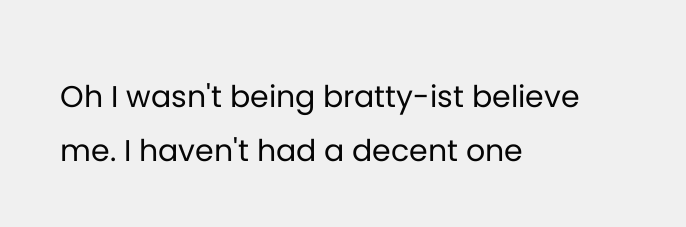Oh I wasn't being bratty-ist believe me. I haven't had a decent one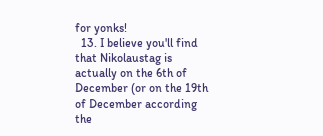for yonks!
  13. I believe you'll find that Nikolaustag is actually on the 6th of December (or on the 19th of December according the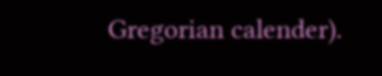Gregorian calender).